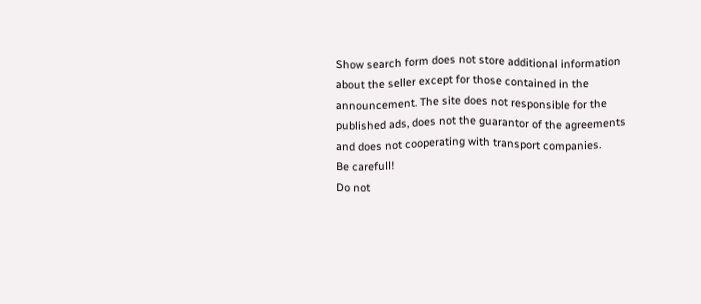Show search form does not store additional information about the seller except for those contained in the announcement. The site does not responsible for the published ads, does not the guarantor of the agreements and does not cooperating with transport companies.
Be carefull!
Do not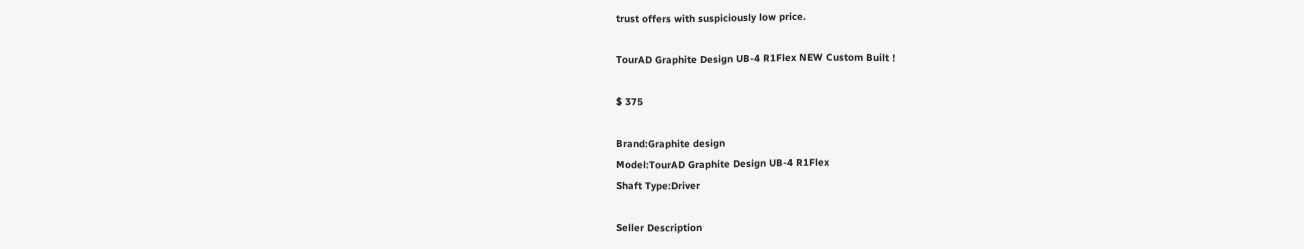trust offers with suspiciously low price.

TourAD Graphite Design UB-4 R1Flex NEW Custom Built !

$ 375

Brand:Graphite design
Model:TourAD Graphite Design UB-4 R1Flex
Shaft Type:Driver

Seller Description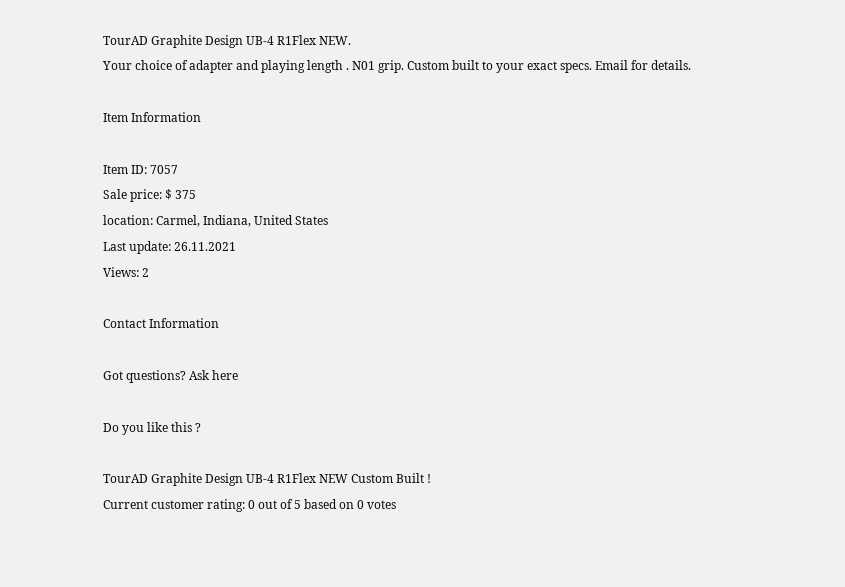TourAD Graphite Design UB-4 R1Flex NEW.
Your choice of adapter and playing length . N01 grip. Custom built to your exact specs. Email for details.

Item Information

Item ID: 7057
Sale price: $ 375
location: Carmel, Indiana, United States
Last update: 26.11.2021
Views: 2

Contact Information

Got questions? Ask here

Do you like this ?

TourAD Graphite Design UB-4 R1Flex NEW Custom Built !
Current customer rating: 0 out of 5 based on 0 votes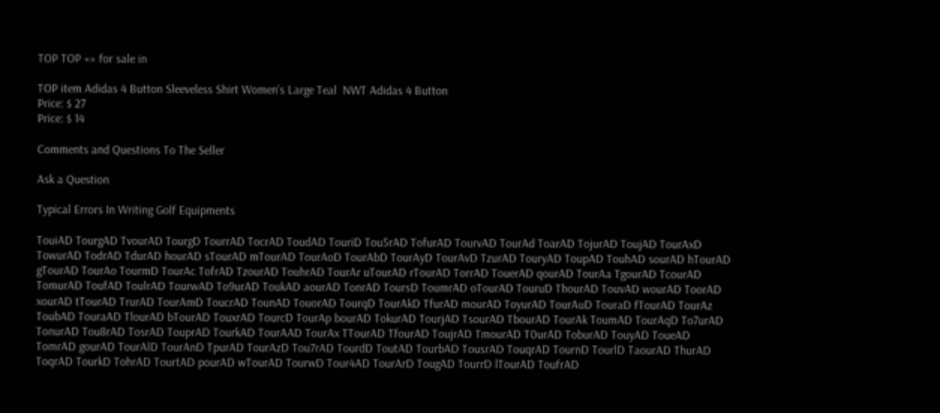TOP TOP «» for sale in

TOP item Adidas 4 Button Sleeveless Shirt Women’s Large Teal  NWT Adidas 4 Button
Price: $ 27
Price: $ 14

Comments and Questions To The Seller

Ask a Question

Typical Errors In Writing Golf Equipments

TouiAD TourgAD TvourAD TourgD TourrAD TocrAD ToudAD TouriD Tou5rAD TofurAD TourvAD TourAd ToarAD TojurAD ToujAD TourAxD TowurAD TodrAD TdurAD hourAD sTourAD mTourAD TourAoD TourAbD TourAyD TourAvD TzurAD TouryAD ToupAD TouhAD sourAD hTourAD gTourAD TourAo TourmD TourAc TofrAD TzourAD TouhrAD TourAr uTourAD rTourAD TorrAD TouerAD qourAD TourAa TgourAD TcourAD TomurAD ToufAD ToulrAD TourwAD To9urAD ToukAD aourAD TonrAD ToursD ToumrAD oTourAD TouruD ThourAD TouvAD wourAD ToorAD xourAD tTourAD TrurAD TourAmD ToucrAD TounAD TouorAD TourqD TourAkD TfurAD mourAD ToyurAD TourAuD TouraD fTourAD TourAz ToubAD TouraAD TlourAD bTourAD TouxrAD TourcD TourAp bourAD TokurAD TourjAD TsourAD TbourAD TourAk ToumAD TourAqD To7urAD TonurAD Tou8rAD TosrAD TouprAD TourkAD TourAAD TourAx TTourAD TfourAD ToujrAD TmourAD T0urAD ToburAD TouyAD ToueAD TomrAD gourAD TourAlD TourAnD TpurAD TourAzD Tou7rAD TourdD ToutAD TourbAD TousrAD TouqrAD TournD TourlD TaourAD ThurAD ToqrAD TourkD TohrAD TourtAD pourAD wTourAD TourwD Tour4AD TourArD TougAD TourrD lTourAD ToufrAD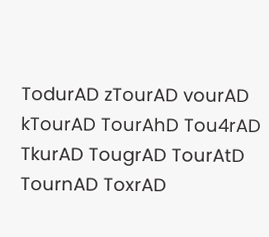TodurAD zTourAD vourAD kTourAD TourAhD Tou4rAD TkurAD TougrAD TourAtD TournAD ToxrAD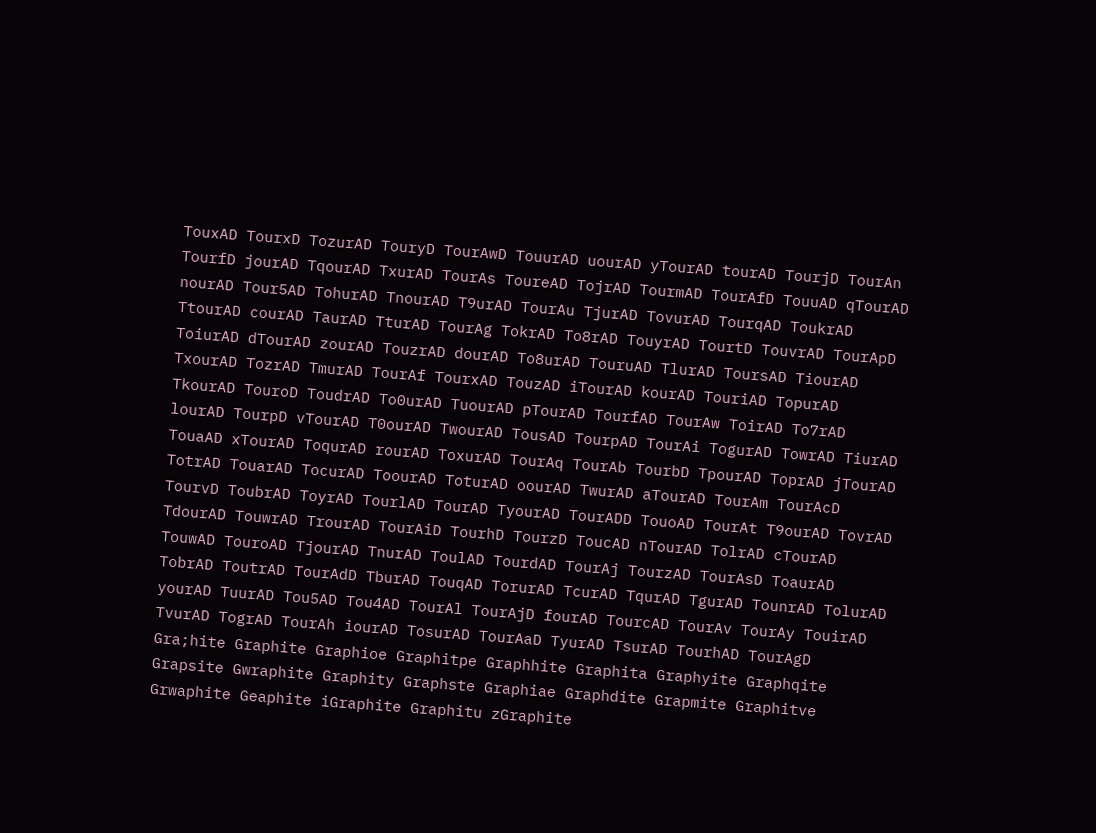TouxAD TourxD TozurAD TouryD TourAwD TouurAD uourAD yTourAD tourAD TourjD TourAn TourfD jourAD TqourAD TxurAD TourAs ToureAD TojrAD TourmAD TourAfD TouuAD qTourAD nourAD Tour5AD TohurAD TnourAD T9urAD TourAu TjurAD TovurAD TourqAD ToukrAD TtourAD courAD TaurAD TturAD TourAg TokrAD To8rAD TouyrAD TourtD TouvrAD TourApD ToiurAD dTourAD zourAD TouzrAD dourAD To8urAD TouruAD TlurAD ToursAD TiourAD TxourAD TozrAD TmurAD TourAf TourxAD TouzAD iTourAD kourAD TouriAD TopurAD TkourAD TouroD ToudrAD To0urAD TuourAD pTourAD TourfAD TourAw ToirAD To7rAD lourAD TourpD vTourAD T0ourAD TwourAD TousAD TourpAD TourAi TogurAD TowrAD TiurAD TouaAD xTourAD ToqurAD rourAD ToxurAD TourAq TourAb TourbD TpourAD ToprAD jTourAD TotrAD TouarAD TocurAD ToourAD ToturAD oourAD TwurAD aTourAD TourAm TourAcD TourvD ToubrAD ToyrAD TourlAD TourAD TyourAD TourADD TouoAD TourAt T9ourAD TovrAD TdourAD TouwrAD TrourAD TourAiD TourhD TourzD ToucAD nTourAD TolrAD cTourAD TouwAD TouroAD TjourAD TnurAD ToulAD TourdAD TourAj TourzAD TourAsD ToaurAD TobrAD ToutrAD TourAdD TburAD TouqAD TorurAD TcurAD TqurAD TgurAD TounrAD TolurAD yourAD TuurAD Tou5AD Tou4AD TourAl TourAjD fourAD TourcAD TourAv TourAy TouirAD TvurAD TogrAD TourAh iourAD TosurAD TourAaD TyurAD TsurAD TourhAD TourAgD Gra;hite Graphite Graphioe Graphitpe Graphhite Graphita Graphyite Graphqite Grapsite Gwraphite Graphity Graphste Graphiae Graphdite Grapmite Graphitve Grwaphite Geaphite iGraphite Graphitu zGraphite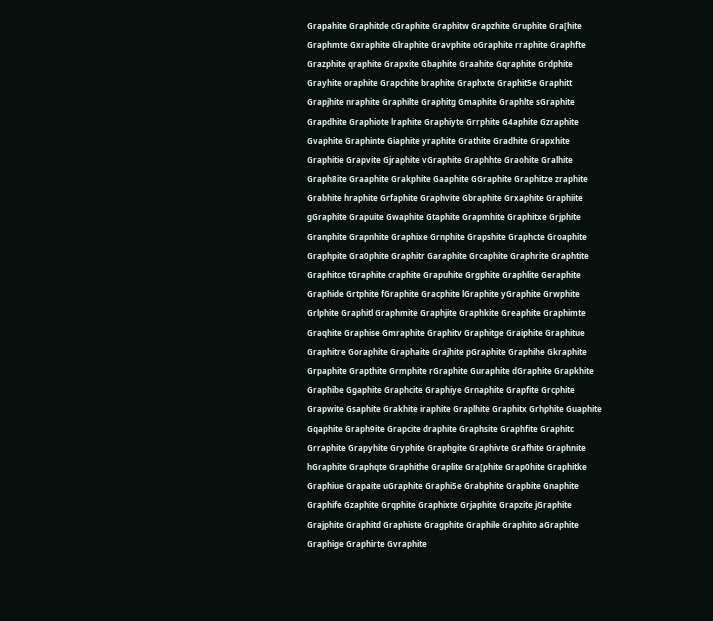Grapahite Graphitde cGraphite Graphitw Grapzhite Gruphite Gra[hite Graphmte Gxraphite Glraphite Gravphite oGraphite rraphite Graphfte Grazphite qraphite Grapxite Gbaphite Graahite Gqraphite Grdphite Grayhite oraphite Grapchite braphite Graphxte Graphit5e Graphitt Grapjhite nraphite Graphilte Graphitg Gmaphite Graphlte sGraphite Grapdhite Graphiote lraphite Graphiyte Grrphite G4aphite Gzraphite Gvaphite Graphinte Giaphite yraphite Grathite Gradhite Grapxhite Graphitie Grapvite Gjraphite vGraphite Graphhte Graohite Gralhite Graph8ite Graaphite Grakphite Gaaphite GGraphite Graphitze zraphite Grabhite hraphite Grfaphite Graphvite Gbraphite Grxaphite Graphiite gGraphite Grapuite Gwaphite Gtaphite Grapmhite Graphitxe Grjphite Granphite Grapnhite Graphixe Grnphite Grapshite Graphcte Groaphite Graphpite Gra0phite Graphitr Garaphite Grcaphite Graphrite Graphtite Graphitce tGraphite craphite Grapuhite Grgphite Graphlite Geraphite Graphide Grtphite fGraphite Gracphite lGraphite yGraphite Grwphite Grlphite Graphitl Graphmite Graphjite Graphkite Greaphite Graphimte Graqhite Graphise Gmraphite Graphitv Graphitge Graiphite Graphitue Graphitre Goraphite Graphaite Grajhite pGraphite Graphihe Gkraphite Grpaphite Grapthite Grmphite rGraphite Guraphite dGraphite Grapkhite Graphibe Ggaphite Graphcite Graphiye Grnaphite Grapfite Grcphite Grapwite Gsaphite Grakhite iraphite Graplhite Graphitx Grhphite Guaphite Gqaphite Graph9ite Grapcite draphite Graphsite Graphfite Graphitc Grraphite Grapyhite Gryphite Graphgite Graphivte Grafhite Graphnite hGraphite Graphqte Graphithe Graplite Gra[phite Grap0hite Graphitke Graphiue Grapaite uGraphite Graphi5e Grabphite Grapbite Gnaphite Graphife Gzaphite Grqphite Graphixte Grjaphite Grapzite jGraphite Grajphite Graphitd Graphiste Gragphite Graphile Graphito aGraphite Graphige Graphirte Gvraphite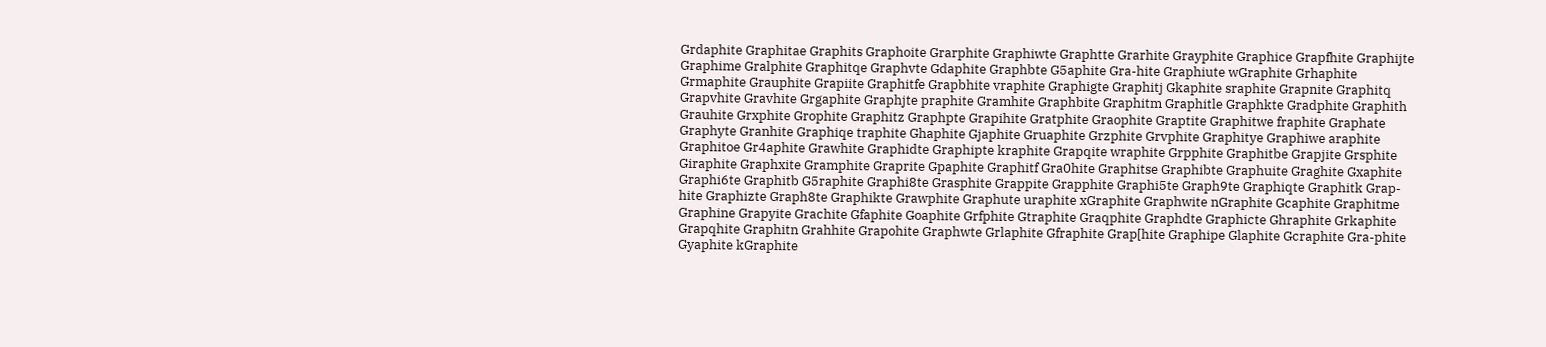Grdaphite Graphitae Graphits Graphoite Grarphite Graphiwte Graphtte Grarhite Grayphite Graphice Grapfhite Graphijte Graphime Gralphite Graphitqe Graphvte Gdaphite Graphbte G5aphite Gra-hite Graphiute wGraphite Grhaphite Grmaphite Grauphite Grapiite Graphitfe Grapbhite vraphite Graphigte Graphitj Gkaphite sraphite Grapnite Graphitq Grapvhite Gravhite Grgaphite Graphjte praphite Gramhite Graphbite Graphitm Graphitle Graphkte Gradphite Graphith Grauhite Grxphite Grophite Graphitz Graphpte Grapihite Gratphite Graophite Graptite Graphitwe fraphite Graphate Graphyte Granhite Graphiqe traphite Ghaphite Gjaphite Gruaphite Grzphite Grvphite Graphitye Graphiwe araphite Graphitoe Gr4aphite Grawhite Graphidte Graphipte kraphite Grapqite wraphite Grpphite Graphitbe Grapjite Grsphite Giraphite Graphxite Gramphite Graprite Gpaphite Graphitf Gra0hite Graphitse Graphibte Graphuite Graghite Gxaphite Graphi6te Graphitb G5raphite Graphi8te Grasphite Grappite Grapphite Graphi5te Graph9te Graphiqte Graphitk Grap-hite Graphizte Graph8te Graphikte Grawphite Graphute uraphite xGraphite Graphwite nGraphite Gcaphite Graphitme Graphine Grapyite Grachite Gfaphite Goaphite Grfphite Gtraphite Graqphite Graphdte Graphicte Ghraphite Grkaphite Grapqhite Graphitn Grahhite Grapohite Graphwte Grlaphite Gfraphite Grap[hite Graphipe Glaphite Gcraphite Gra-phite Gyaphite kGraphite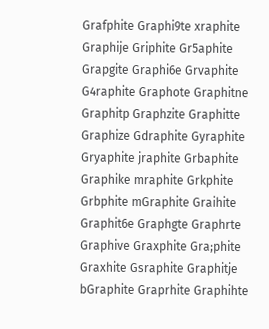Grafphite Graphi9te xraphite Graphije Griphite Gr5aphite Grapgite Graphi6e Grvaphite G4raphite Graphote Graphitne Graphitp Graphzite Graphitte Graphize Gdraphite Gyraphite Gryaphite jraphite Grbaphite Graphike mraphite Grkphite Grbphite mGraphite Graihite Graphit6e Graphgte Graphrte Graphive Graxphite Gra;phite Graxhite Gsraphite Graphitje bGraphite Graprhite Graphihte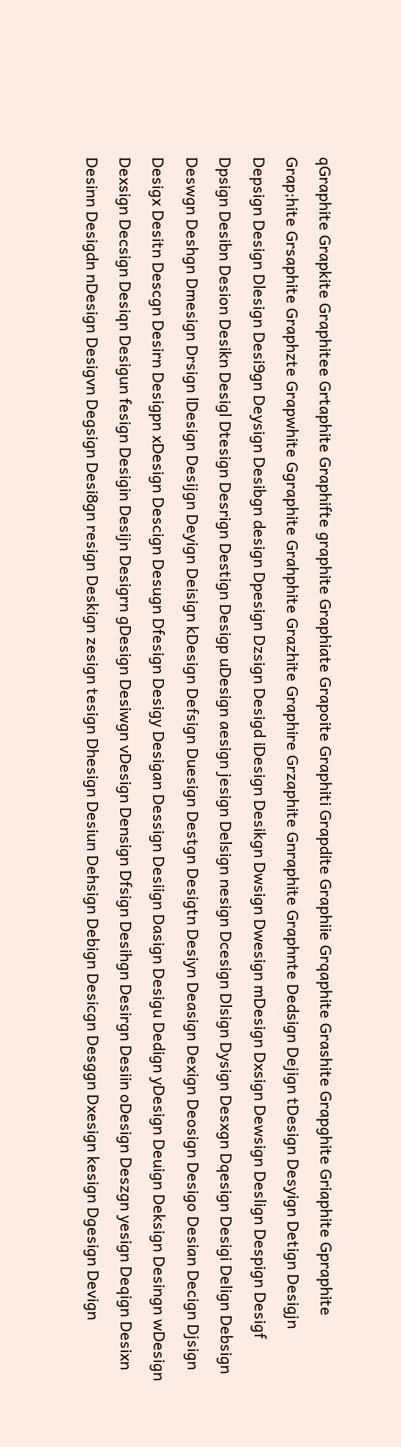qGraphite Grapkite Graphitee Grtaphite Graphifte graphite Graphiate Grapoite Graphiti Grapdite Graphiie Grqaphite Grashite Grapghite Griaphite Gpraphite Grap;hite Grsaphite Graphzte Grapwhite Ggraphite Grahphite Grazhite Graphire Grzaphite Gnraphite Graphnte Dedsign Dejign tDesign Desyign Detign Desigjn Depsign Design Dlesign Desi9gn Deysign Desibgn design Dpesign Dzsign Desigd iDesign Desikgn Dwsign Dwesign mDesign Dxsign Dewsign Deslign Despign Desigf Dpsign Desibn Desion Desikn Desigl Dtesign Desrign Destign Desigp uDesign aesign jesign Delsign nesign Dcesign Dlsign Dysign Desxgn Dqesign Desigi Delign Debsign Deswgn Deshgn Dmesign Drsign lDesign Desijgn Deyign Deisign kDesign Defsign Duesign Destgn Desigtn Desiyn Deasign Dexign Deosign Desigo Desian Decign Djsign Desigx Desitn Descgn Desirn Desigpn xDesign Descign Desugn Dfesign Desigy Desigan Dessign Desiign Dasign Desigu Dedign yDesign Deuign Deksign Desingn wDesign Dexsign Decsign Desiqn Desigun fesign Desigin Desijn Desigrn gDesign Desiwgn vDesign Densign Dfsign Desihgn Desirgn Desiin oDesign Deszgn yesign Deqign Desixn Desinn Desigdn nDesign Desigvn Degsign Desi8gn resign Deskign zesign tesign Dhesign Desiun Dehsign Debign Desicgn Desggn Dxesign kesign Dgesign Devign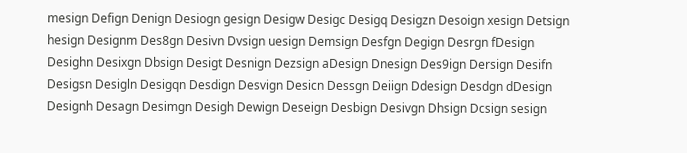mesign Defign Denign Desiogn gesign Desigw Desigc Desigq Desigzn Desoign xesign Detsign hesign Designm Des8gn Desivn Dvsign uesign Demsign Desfgn Degign Desrgn fDesign Desighn Desixgn Dbsign Desigt Desnign Dezsign aDesign Dnesign Des9ign Dersign Desifn Desigsn Desigln Desigqn Desdign Desvign Desicn Dessgn Deiign Ddesign Desdgn dDesign Designh Desagn Desimgn Desigh Dewign Deseign Desbign Desivgn Dhsign Dcsign sesign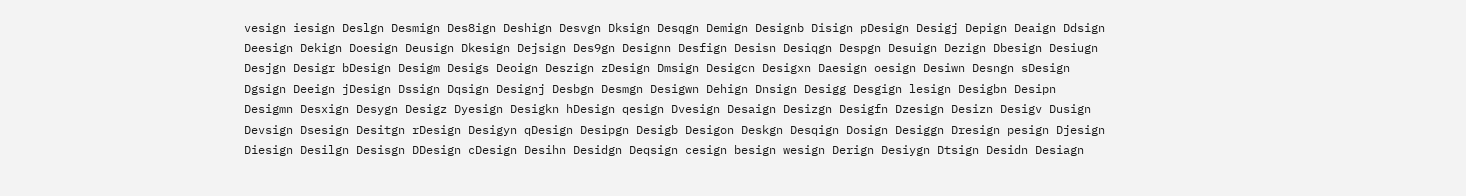vesign iesign Deslgn Desmign Des8ign Deshign Desvgn Dksign Desqgn Demign Designb Disign pDesign Desigj Depign Deaign Ddsign Deesign Dekign Doesign Deusign Dkesign Dejsign Des9gn Designn Desfign Desisn Desiqgn Despgn Desuign Dezign Dbesign Desiugn Desjgn Desigr bDesign Desigm Desigs Deoign Deszign zDesign Dmsign Desigcn Desigxn Daesign oesign Desiwn Desngn sDesign Dgsign Deeign jDesign Dssign Dqsign Designj Desbgn Desmgn Desigwn Dehign Dnsign Desigg Desgign lesign Desigbn Desipn Desigmn Desxign Desygn Desigz Dyesign Desigkn hDesign qesign Dvesign Desaign Desizgn Desigfn Dzesign Desizn Desigv Dusign Devsign Dsesign Desitgn rDesign Desigyn qDesign Desipgn Desigb Desigon Deskgn Desqign Dosign Desiggn Dresign pesign Djesign Diesign Desilgn Desisgn DDesign cDesign Desihn Desidgn Deqsign cesign besign wesign Derign Desiygn Dtsign Desidn Desiagn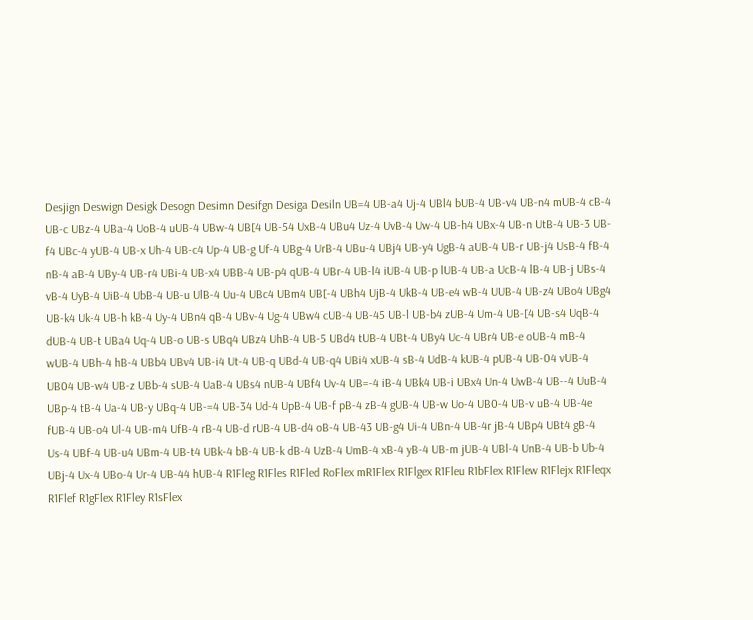Desjign Deswign Desigk Desogn Desimn Desifgn Desiga Desiln UB=4 UB-a4 Uj-4 UBl4 bUB-4 UB-v4 UB-n4 mUB-4 cB-4 UB-c UBz-4 UBa-4 UoB-4 uUB-4 UBw-4 UB[4 UB-54 UxB-4 UBu4 Uz-4 UvB-4 Uw-4 UB-h4 UBx-4 UB-n UtB-4 UB-3 UB-f4 UBc-4 yUB-4 UB-x Uh-4 UB-c4 Up-4 UB-g Uf-4 UBg-4 UrB-4 UBu-4 UBj4 UB-y4 UgB-4 aUB-4 UB-r UB-j4 UsB-4 fB-4 nB-4 aB-4 UBy-4 UB-r4 UBi-4 UB-x4 UBB-4 UB-p4 qUB-4 UBr-4 UB-l4 iUB-4 UB-p lUB-4 UB-a UcB-4 lB-4 UB-j UBs-4 vB-4 UyB-4 UiB-4 UbB-4 UB-u UlB-4 Uu-4 UBc4 UBm4 UB[-4 UBh4 UjB-4 UkB-4 UB-e4 wB-4 UUB-4 UB-z4 UBo4 UBg4 UB-k4 Uk-4 UB-h kB-4 Uy-4 UBn4 qB-4 UBv-4 Ug-4 UBw4 cUB-4 UB-45 UB-l UB-b4 zUB-4 Um-4 UB-[4 UB-s4 UqB-4 dUB-4 UB-t UBa4 Uq-4 UB-o UB-s UBq4 UBz4 UhB-4 UB-5 UBd4 tUB-4 UBt-4 UBy4 Uc-4 UBr4 UB-e oUB-4 mB-4 wUB-4 UBh-4 hB-4 UBb4 UBv4 UB-i4 Ut-4 UB-q UBd-4 UB-q4 UBi4 xUB-4 sB-4 UdB-4 kUB-4 pUB-4 UB-04 vUB-4 UB04 UB-w4 UB-z UBb-4 sUB-4 UaB-4 UBs4 nUB-4 UBf4 Uv-4 UB=-4 iB-4 UBk4 UB-i UBx4 Un-4 UwB-4 UB--4 UuB-4 UBp-4 tB-4 Ua-4 UB-y UBq-4 UB-=4 UB-34 Ud-4 UpB-4 UB-f pB-4 zB-4 gUB-4 UB-w Uo-4 UB0-4 UB-v uB-4 UB-4e fUB-4 UB-o4 Ul-4 UB-m4 UfB-4 rB-4 UB-d rUB-4 UB-d4 oB-4 UB-43 UB-g4 Ui-4 UBn-4 UB-4r jB-4 UBp4 UBt4 gB-4 Us-4 UBf-4 UB-u4 UBm-4 UB-t4 UBk-4 bB-4 UB-k dB-4 UzB-4 UmB-4 xB-4 yB-4 UB-m jUB-4 UBl-4 UnB-4 UB-b Ub-4 UBj-4 Ux-4 UBo-4 Ur-4 UB-44 hUB-4 R1Fleg R1Fles R1Fled RoFlex mR1Flex R1Flgex R1Fleu R1bFlex R1Flew R1Flejx R1Fleqx R1Flef R1gFlex R1Fley R1sFlex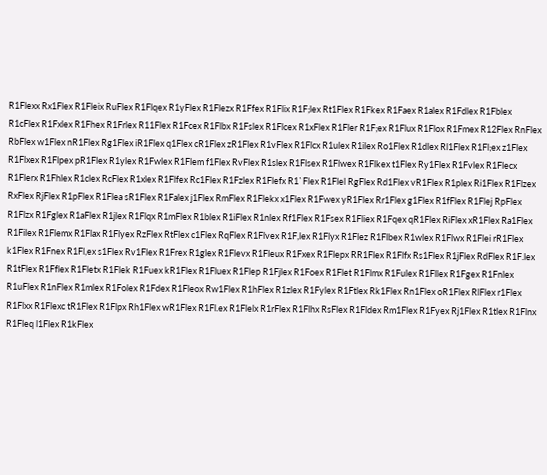R1Flexx Rx1Flex R1Fleix RuFlex R1Flqex R1yFlex R1Flezx R1Ffex R1Flix R1F;lex Rt1Flex R1Fkex R1Faex R1alex R1Fdlex R1Fblex R1cFlex R1Fxlex R1Fhex R1Frlex R11Flex R1Fcex R1Flbx R1Fslex R1Flcex R1xFlex R1Fler R1F;ex R1Flux R1Flox R1Fmex R12Flex RnFlex RbFlex w1Flex nR1Flex Rg1Flex iR1Flex q1Flex cR1Flex zR1Flex R1vFlex R1Flcx R1ulex R1ilex Ro1Flex R1dlex Rl1Flex R1Fl;ex z1Flex R1Flxex R1Flpex pR1Flex R1ylex R1Fwlex R1Flem f1Flex RvFlex R1slex R1Flsex R1Flwex R1Flkex t1Flex Ry1Flex R1Fvlex R1Flecx R1Flerx R1Fhlex R1clex RcFlex R1xlex R1Flfex Rc1Flex R1Fzlex R1Flefx R1`Flex R1Flel RgFlex Rd1Flex vR1Flex R1plex Ri1Flex R1Flzex RxFlex RjFlex R1pFlex R1Flea sR1Flex R1Falex j1Flex RmFlex R1Flekx x1Flex R1Fwex yR1Flex Rr1Flex g1Flex R1fFlex R1Flej RpFlex R1Flzx R1Fglex R1aFlex R1jlex R1Flqx R1mFlex R1blex R1iFlex R1nlex Rf1Flex R1Fsex R1Fliex R1Fqex qR1Flex RiFlex xR1Flex Ra1Flex R1Filex R1Flemx R1Flax R1Flyex RzFlex RtFlex c1Flex RqFlex R1Flvex R1F,lex R1Flyx R1Flez R1Flbex R1wlex R1Flwx R1Flei rR1Flex k1Flex R1Fnex R1Fl,ex s1Flex Rv1Flex R1Frex R1glex R1Flevx R1Fleux R1Fxex R1Flepx RR1Flex R1Flfx Rs1Flex R1jFlex RdFlex R1F.lex R1tFlex R1Fflex R1Fletx R1Flek R1Fuex kR1Flex R1Fluex R1Flep R1Fjlex R1Foex R1Flet R1Flmx R1Fulex R1Fllex R1Fgex R1Fnlex R1uFlex R1nFlex R1mlex R1Folex R1Fdex R1Fleox Rw1Flex R1hFlex R1zlex R1Fylex R1Ftlex Rk1Flex Rn1Flex oR1Flex RlFlex r1Flex R1Flxx R1Flexc tR1Flex R1Flpx Rh1Flex wR1Flex R1Fl.ex R1Flelx R1rFlex R1Flhx RsFlex R1Fldex Rm1Flex R1Fyex Rj1Flex R1tlex R1Flnx R1Fleq l1Flex R1kFlex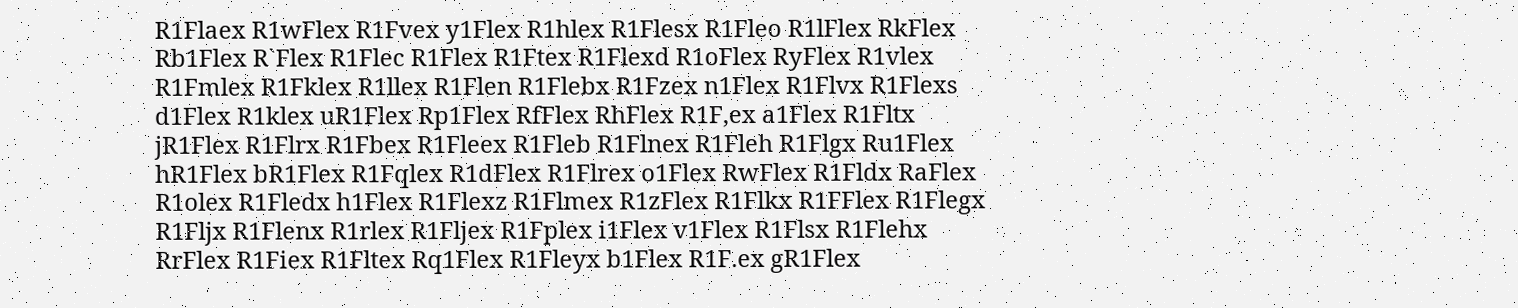R1Flaex R1wFlex R1Fvex y1Flex R1hlex R1Flesx R1Fleo R1lFlex RkFlex Rb1Flex R`Flex R1Flec R1Flex R1Ftex R1Flexd R1oFlex RyFlex R1vlex R1Fmlex R1Fklex R1llex R1Flen R1Flebx R1Fzex n1Flex R1Flvx R1Flexs d1Flex R1klex uR1Flex Rp1Flex RfFlex RhFlex R1F,ex a1Flex R1Fltx jR1Flex R1Flrx R1Fbex R1Fleex R1Fleb R1Flnex R1Fleh R1Flgx Ru1Flex hR1Flex bR1Flex R1Fqlex R1dFlex R1Flrex o1Flex RwFlex R1Fldx RaFlex R1olex R1Fledx h1Flex R1Flexz R1Flmex R1zFlex R1Flkx R1FFlex R1Flegx R1Fljx R1Flenx R1rlex R1Fljex R1Fplex i1Flex v1Flex R1Flsx R1Flehx RrFlex R1Fiex R1Fltex Rq1Flex R1Fleyx b1Flex R1F.ex gR1Flex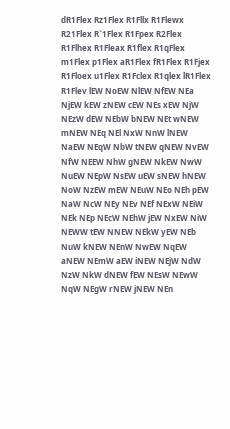dR1Flex Rz1Flex R1Fllx R1Flewx R21Flex R`1Flex R1Fpex R2Flex R1Flhex R1Fleax R1flex R1qFlex m1Flex p1Flex aR1Flex fR1Flex R1Fjex R1Floex u1Flex R1Fclex R1qlex lR1Flex R1Flev lEW NoEW NlEW NfEW NEa NjEW kEW zNEW cEW NEs xEW NjW NEzW dEW NEbW bNEW NEt wNEW mNEW NEq NEl NxW NnW lNEW NaEW NEqW NbW tNEW qNEW NvEW NfW NEEW NhW gNEW NkEW NwW NuEW NEpW NsEW uEW sNEW hNEW NoW NzEW mEW NEuW NEo NEh pEW NaW NcW NEy NEv NEf NExW NEiW NEk NEp NEcW NEhW jEW NxEW NiW NEWW tEW NNEW NEkW yEW NEb NuW kNEW NEnW NwEW NqEW aNEW NEmW aEW iNEW NEjW NdW NzW NkW dNEW fEW NEsW NEwW NqW NEgW rNEW jNEW NEn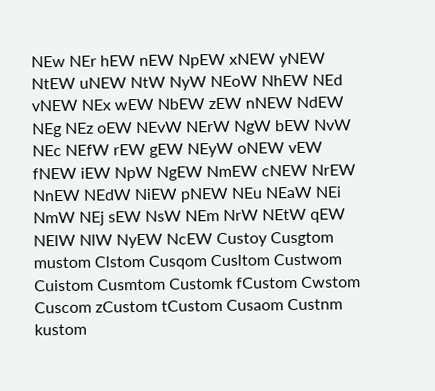NEw NEr hEW nEW NpEW xNEW yNEW NtEW uNEW NtW NyW NEoW NhEW NEd vNEW NEx wEW NbEW zEW nNEW NdEW NEg NEz oEW NEvW NErW NgW bEW NvW NEc NEfW rEW gEW NEyW oNEW vEW fNEW iEW NpW NgEW NmEW cNEW NrEW NnEW NEdW NiEW pNEW NEu NEaW NEi NmW NEj sEW NsW NEm NrW NEtW qEW NElW NlW NyEW NcEW Custoy Cusgtom mustom Clstom Cusqom Cusltom Custwom Cuistom Cusmtom Customk fCustom Cwstom Cuscom zCustom tCustom Cusaom Custnm kustom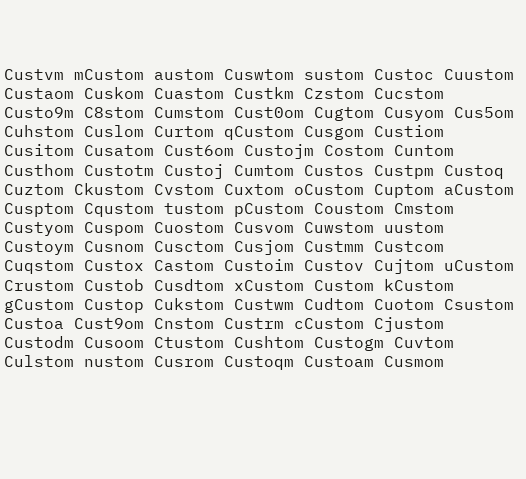Custvm mCustom austom Cuswtom sustom Custoc Cuustom Custaom Cuskom Cuastom Custkm Czstom Cucstom Custo9m C8stom Cumstom Cust0om Cugtom Cusyom Cus5om Cuhstom Cuslom Curtom qCustom Cusgom Custiom Cusitom Cusatom Cust6om Custojm Costom Cuntom Custhom Custotm Custoj Cumtom Custos Custpm Custoq Cuztom Ckustom Cvstom Cuxtom oCustom Cuptom aCustom Cusptom Cqustom tustom pCustom Coustom Cmstom Custyom Cuspom Cuostom Cusvom Cuwstom uustom Custoym Cusnom Cusctom Cusjom Custmm Custcom Cuqstom Custox Castom Custoim Custov Cujtom uCustom Crustom Custob Cusdtom xCustom Custom kCustom gCustom Custop Cukstom Custwm Cudtom Cuotom Csustom Custoa Cust9om Cnstom Custrm cCustom Cjustom Custodm Cusoom Ctustom Cushtom Custogm Cuvtom Culstom nustom Cusrom Custoqm Custoam Cusmom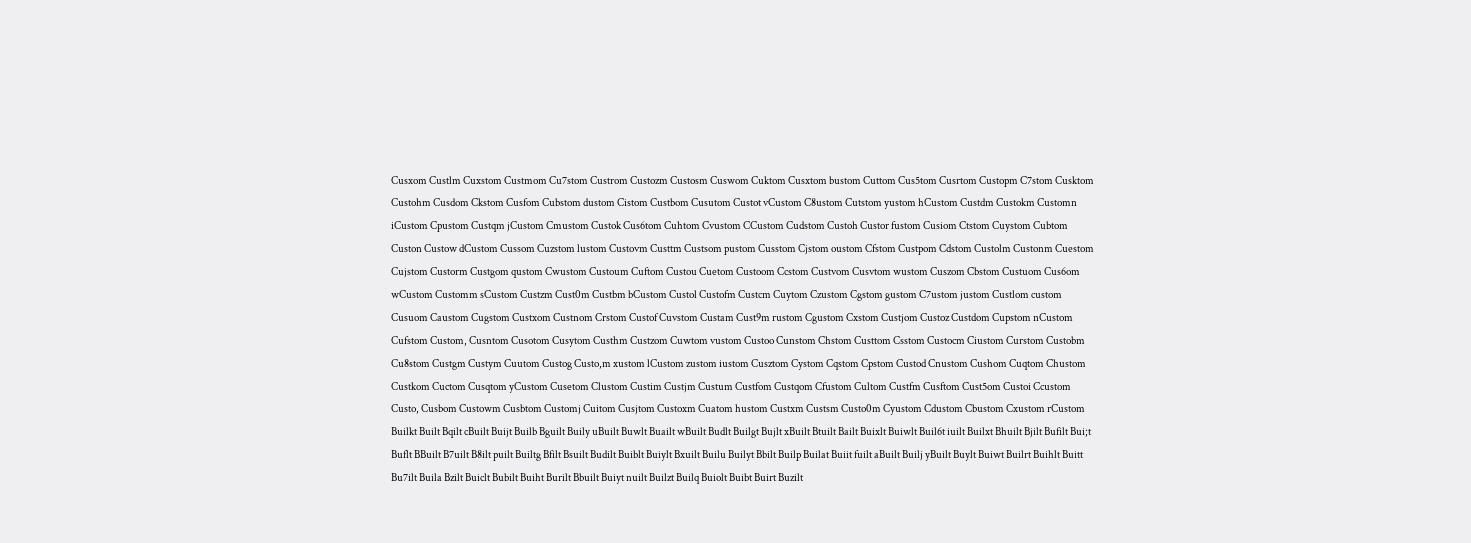Cusxom Custlm Cuxstom Custmom Cu7stom Custrom Custozm Custosm Cuswom Cuktom Cusxtom bustom Cuttom Cus5tom Cusrtom Custopm C7stom Cusktom Custohm Cusdom Ckstom Cusfom Cubstom dustom Cistom Custbom Cusutom Custot vCustom C8ustom Cutstom yustom hCustom Custdm Custokm Customn iCustom Cpustom Custqm jCustom Cmustom Custok Cus6tom Cuhtom Cvustom CCustom Cudstom Custoh Custor fustom Cusiom Ctstom Cuystom Cubtom Custon Custow dCustom Cussom Cuzstom lustom Custovm Custtm Custsom pustom Cusstom Cjstom oustom Cfstom Custpom Cdstom Custolm Custonm Cuestom Cujstom Custorm Custgom qustom Cwustom Custoum Cuftom Custou Cuetom Custoom Ccstom Custvom Cusvtom wustom Cuszom Cbstom Custuom Cus6om wCustom Customm sCustom Custzm Cust0m Custbm bCustom Custol Custofm Custcm Cuytom Czustom Cgstom gustom C7ustom justom Custlom custom Cusuom Caustom Cugstom Custxom Custnom Crstom Custof Cuvstom Custam Cust9m rustom Cgustom Cxstom Custjom Custoz Custdom Cupstom nCustom Cufstom Custom, Cusntom Cusotom Cusytom Custhm Custzom Cuwtom vustom Custoo Cunstom Chstom Custtom Csstom Custocm Ciustom Curstom Custobm Cu8stom Custgm Custym Cuutom Custog Custo,m xustom lCustom zustom iustom Cusztom Cystom Cqstom Cpstom Custod Cnustom Cushom Cuqtom Chustom Custkom Cuctom Cusqtom yCustom Cusetom Clustom Custim Custjm Custum Custfom Custqom Cfustom Cultom Custfm Cusftom Cust5om Custoi Ccustom Custo, Cusbom Custowm Cusbtom Customj Cuitom Cusjtom Custoxm Cuatom hustom Custxm Custsm Custo0m Cyustom Cdustom Cbustom Cxustom rCustom Builkt Built Bqilt cBuilt Buijt Builb Bguilt Buily uBuilt Buwlt Buailt wBuilt Budlt Builgt Bujlt xBuilt Btuilt Bailt Buixlt Buiwlt Buil6t iuilt Builxt Bhuilt Bjilt Bufilt Bui;t Buflt BBuilt B7uilt B8ilt puilt Builtg Bfilt Bsuilt Budilt Buiblt Buiylt Bxuilt Builu Builyt Bbilt Builp Builat Buiit fuilt aBuilt Builj yBuilt Buylt Buiwt Builrt Buihlt Buitt Bu7ilt Buila Bzilt Buiclt Bubilt Buiht Burilt Bbuilt Buiyt nuilt Builzt Builq Buiolt Buibt Buirt Buzilt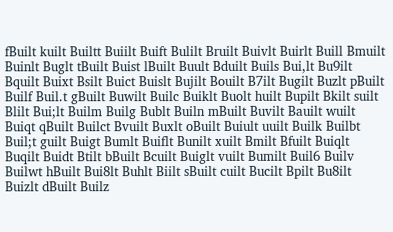fBuilt kuilt Builtt Buiilt Buift Bulilt Bruilt Buivlt Buirlt Buill Bmuilt Buinlt Buglt tBuilt Buist lBuilt Buult Bduilt Buils Bui,lt Bu9ilt Bquilt Buixt Bsilt Buict Buislt Bujilt Bouilt B7ilt Bugilt Buzlt pBuilt Builf Buil.t gBuilt Buwilt Builc Buiklt Buolt huilt Bupilt Bkilt suilt Blilt Bui;lt Builm Builg Bublt Builn mBuilt Buvilt Bauilt wuilt Buiqt qBuilt Builct Bvuilt Buxlt oBuilt Buiult uuilt Builk Builbt Buil;t guilt Buigt Bumlt Buiflt Bunilt xuilt Bmilt Bfuilt Buiqlt Buqilt Buidt Btilt bBuilt Bcuilt Buiglt vuilt Bumilt Buil6 Builv Builwt hBuilt Bui8lt Buhlt Biilt sBuilt cuilt Bucilt Bpilt Bu8ilt Buizlt dBuilt Builz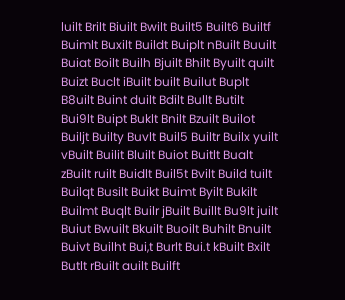luilt Brilt Biuilt Bwilt Built5 Built6 Builtf Buimlt Buxilt Buildt Buiplt nBuilt Buuilt Buiat Boilt Builh Bjuilt Bhilt Byuilt quilt Buizt Buclt iBuilt built Builut Buplt B8uilt Buint duilt Bdilt Bullt Butilt Bui9lt Buipt Buklt Bnilt Bzuilt Builot Builjt Builty Buvlt Buil5 Builtr Builx yuilt vBuilt Builit Bluilt Buiot Buitlt Bualt zBuilt ruilt Buidlt Buil5t Bvilt Build tuilt Builqt Busilt Buikt Buimt Byilt Bukilt Builmt Buqlt Builr jBuilt Buillt Bu9lt juilt Buiut Bwuilt Bkuilt Buoilt Buhilt Bnuilt Buivt Builht Bui,t Burlt Bui.t kBuilt Bxilt Butlt rBuilt auilt Builft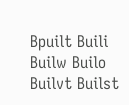Bpuilt Buili Builw Builo Builvt Builst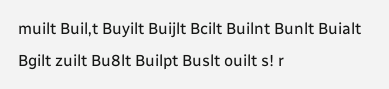muilt Buil,t Buyilt Buijlt Bcilt Builnt Bunlt Buialt Bgilt zuilt Bu8lt Builpt Buslt ouilt s! r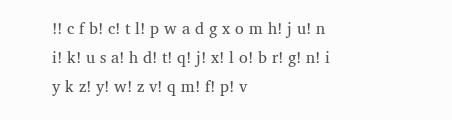!! c f b! c! t l! p w a d g x o m h! j u! n i! k! u s a! h d! t! q! j! x! l o! b r! g! n! i y k z! y! w! z v! q m! f! p! v